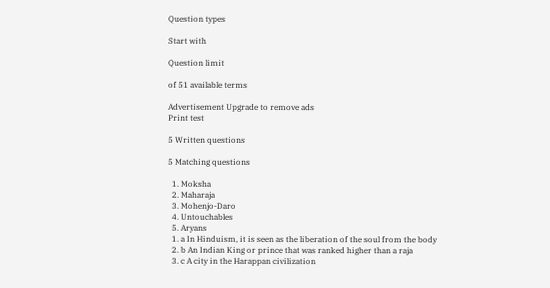Question types

Start with

Question limit

of 51 available terms

Advertisement Upgrade to remove ads
Print test

5 Written questions

5 Matching questions

  1. Moksha
  2. Maharaja
  3. Mohenjo-Daro
  4. Untouchables
  5. Aryans
  1. a In Hinduism, it is seen as the liberation of the soul from the body
  2. b An Indian King or prince that was ranked higher than a raja
  3. c A city in the Harappan civilization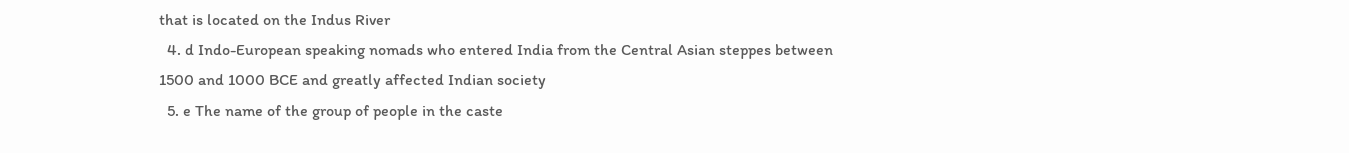that is located on the Indus River
  4. d Indo-European speaking nomads who entered India from the Central Asian steppes between 1500 and 1000 BCE and greatly affected Indian society
  5. e The name of the group of people in the caste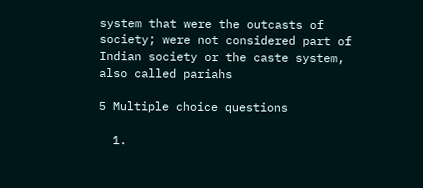system that were the outcasts of society; were not considered part of Indian society or the caste system, also called pariahs

5 Multiple choice questions

  1.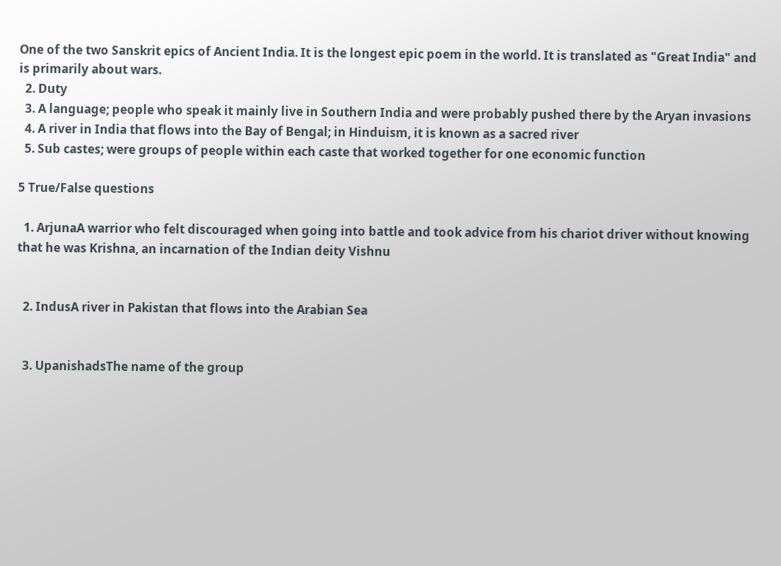One of the two Sanskrit epics of Ancient India. It is the longest epic poem in the world. It is translated as "Great India" and is primarily about wars.
  2. Duty
  3. A language; people who speak it mainly live in Southern India and were probably pushed there by the Aryan invasions
  4. A river in India that flows into the Bay of Bengal; in Hinduism, it is known as a sacred river
  5. Sub castes; were groups of people within each caste that worked together for one economic function

5 True/False questions

  1. ArjunaA warrior who felt discouraged when going into battle and took advice from his chariot driver without knowing that he was Krishna, an incarnation of the Indian deity Vishnu


  2. IndusA river in Pakistan that flows into the Arabian Sea


  3. UpanishadsThe name of the group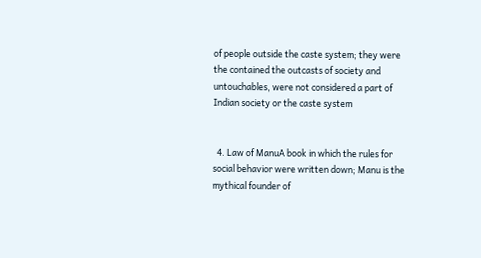of people outside the caste system; they were the contained the outcasts of society and untouchables, were not considered a part of Indian society or the caste system


  4. Law of ManuA book in which the rules for social behavior were written down; Manu is the mythical founder of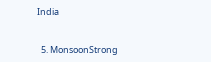India


  5. MonsoonStrong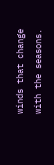winds that change with the seasons.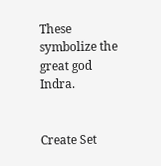These symbolize the great god Indra.


Create Set